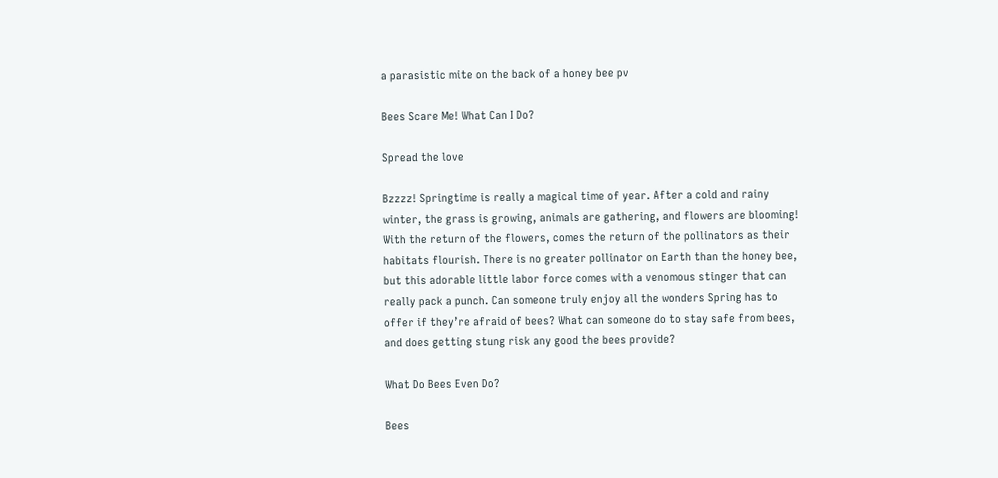a parasistic mite on the back of a honey bee pv

Bees Scare Me! What Can I Do?

Spread the love

Bzzzz! Springtime is really a magical time of year. After a cold and rainy winter, the grass is growing, animals are gathering, and flowers are blooming! With the return of the flowers, comes the return of the pollinators as their habitats flourish. There is no greater pollinator on Earth than the honey bee, but this adorable little labor force comes with a venomous stinger that can really pack a punch. Can someone truly enjoy all the wonders Spring has to offer if they’re afraid of bees? What can someone do to stay safe from bees, and does getting stung risk any good the bees provide?

What Do Bees Even Do?

Bees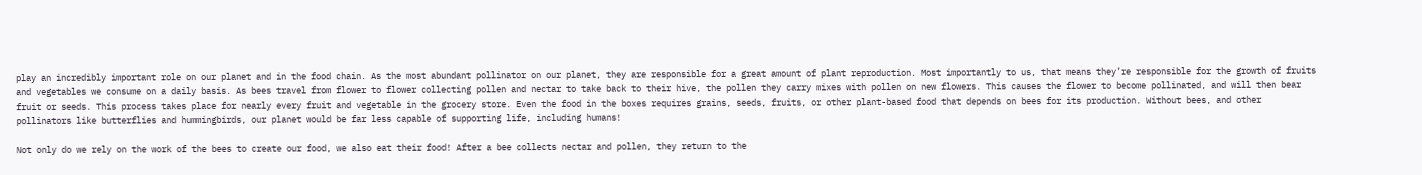play an incredibly important role on our planet and in the food chain. As the most abundant pollinator on our planet, they are responsible for a great amount of plant reproduction. Most importantly to us, that means they’re responsible for the growth of fruits and vegetables we consume on a daily basis. As bees travel from flower to flower collecting pollen and nectar to take back to their hive, the pollen they carry mixes with pollen on new flowers. This causes the flower to become pollinated, and will then bear fruit or seeds. This process takes place for nearly every fruit and vegetable in the grocery store. Even the food in the boxes requires grains, seeds, fruits, or other plant-based food that depends on bees for its production. Without bees, and other pollinators like butterflies and hummingbirds, our planet would be far less capable of supporting life, including humans!

Not only do we rely on the work of the bees to create our food, we also eat their food! After a bee collects nectar and pollen, they return to the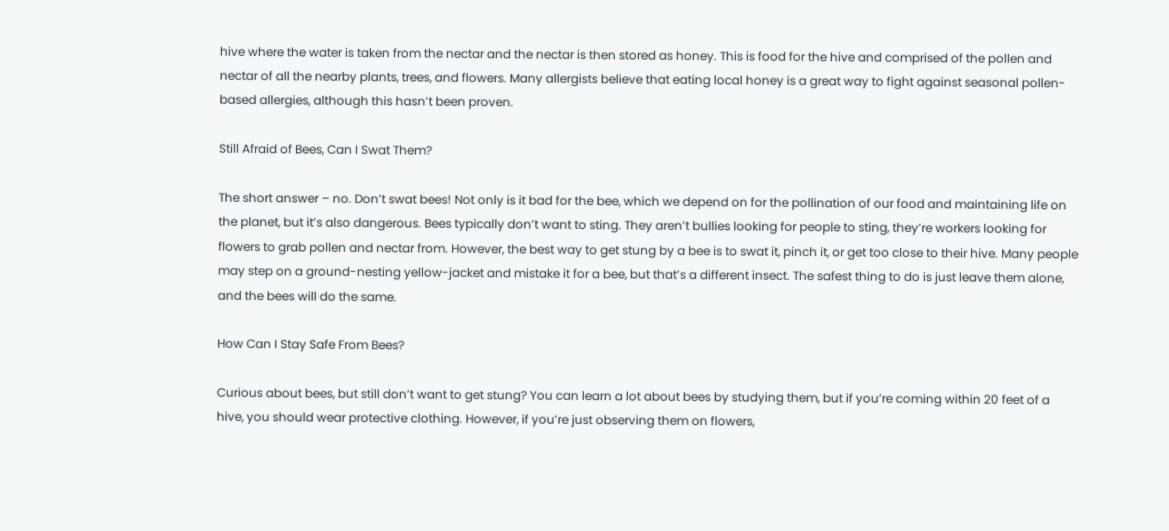hive where the water is taken from the nectar and the nectar is then stored as honey. This is food for the hive and comprised of the pollen and nectar of all the nearby plants, trees, and flowers. Many allergists believe that eating local honey is a great way to fight against seasonal pollen-based allergies, although this hasn’t been proven.

Still Afraid of Bees, Can I Swat Them?

The short answer – no. Don’t swat bees! Not only is it bad for the bee, which we depend on for the pollination of our food and maintaining life on the planet, but it’s also dangerous. Bees typically don’t want to sting. They aren’t bullies looking for people to sting, they’re workers looking for flowers to grab pollen and nectar from. However, the best way to get stung by a bee is to swat it, pinch it, or get too close to their hive. Many people may step on a ground-nesting yellow-jacket and mistake it for a bee, but that’s a different insect. The safest thing to do is just leave them alone, and the bees will do the same.

How Can I Stay Safe From Bees?

Curious about bees, but still don’t want to get stung? You can learn a lot about bees by studying them, but if you’re coming within 20 feet of a hive, you should wear protective clothing. However, if you’re just observing them on flowers,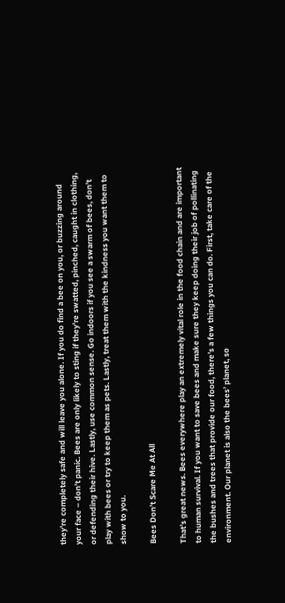they’re completely safe and will leave you alone. If you do find a bee on you, or buzzing around your face – don’t panic. Bees are only likely to sting if they’re swatted, pinched, caught in clothing, or defending their hive. Lastly, use common sense. Go indoors if you see a swarm of bees, don’t play with bees or try to keep them as pets. Lastly, treat them with the kindness you want them to show to you.

Bees Don’t Scare Me At All

That’s great news. Bees everywhere play an extremely vital role in the food chain and are important to human survival. If you want to save bees and make sure they keep doing their job of pollinating the bushes and trees that provide our food, there’s a few things you can do. First, take care of the environment. Our planet is also the bees’ planet, so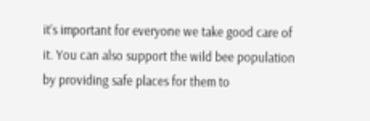it’s important for everyone we take good care of it. You can also support the wild bee population by providing safe places for them to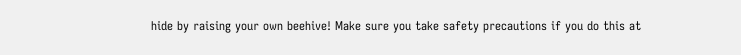hide by raising your own beehive! Make sure you take safety precautions if you do this at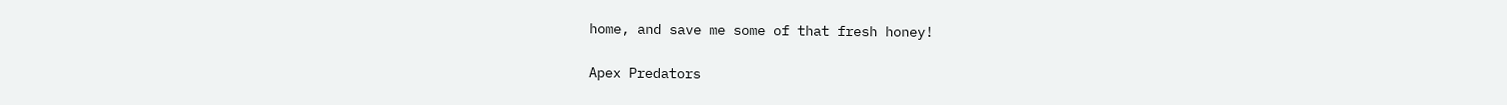home, and save me some of that fresh honey!

Apex Predators